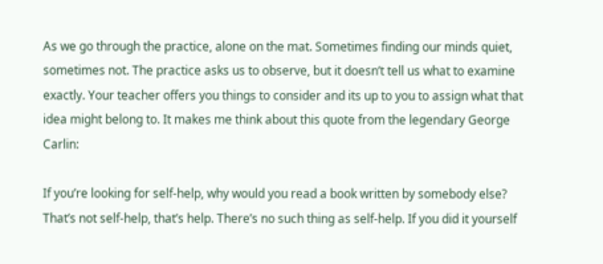As we go through the practice, alone on the mat. Sometimes finding our minds quiet, sometimes not. The practice asks us to observe, but it doesn’t tell us what to examine exactly. Your teacher offers you things to consider and its up to you to assign what that idea might belong to. It makes me think about this quote from the legendary George Carlin:

If you’re looking for self-help, why would you read a book written by somebody else? That’s not self-help, that’s help. There’s no such thing as self-help. If you did it yourself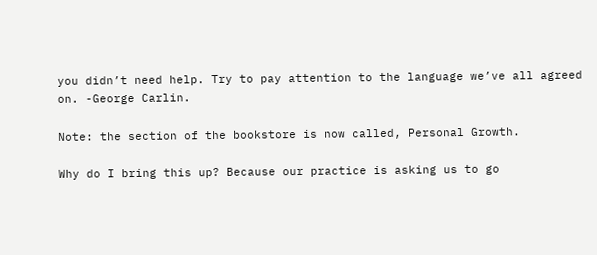you didn’t need help. Try to pay attention to the language we’ve all agreed on. -George Carlin.

Note: the section of the bookstore is now called, Personal Growth.

Why do I bring this up? Because our practice is asking us to go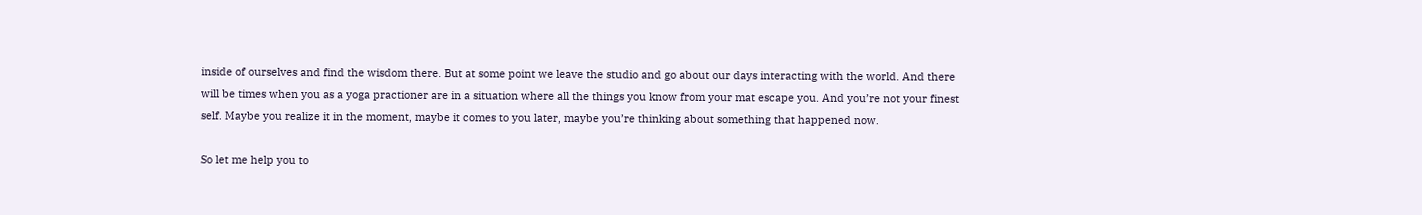inside of ourselves and find the wisdom there. But at some point we leave the studio and go about our days interacting with the world. And there will be times when you as a yoga practioner are in a situation where all the things you know from your mat escape you. And you’re not your finest self. Maybe you realize it in the moment, maybe it comes to you later, maybe you’re thinking about something that happened now.

So let me help you to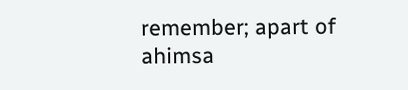remember; apart of ahimsa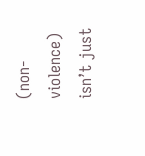(non-violence) isn’t just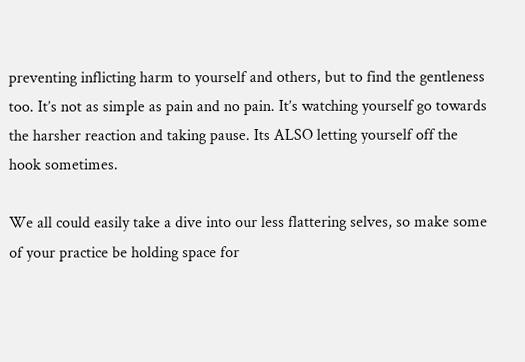preventing inflicting harm to yourself and others, but to find the gentleness too. It’s not as simple as pain and no pain. It’s watching yourself go towards the harsher reaction and taking pause. Its ALSO letting yourself off the hook sometimes.

We all could easily take a dive into our less flattering selves, so make some of your practice be holding space for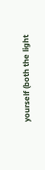yourself (both the light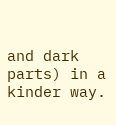and dark parts) in a kinder way.